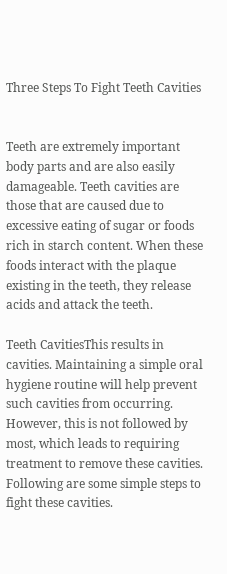Three Steps To Fight Teeth Cavities


Teeth are extremely important body parts and are also easily damageable. Teeth cavities are those that are caused due to excessive eating of sugar or foods rich in starch content. When these foods interact with the plaque existing in the teeth, they release acids and attack the teeth.

Teeth CavitiesThis results in cavities. Maintaining a simple oral hygiene routine will help prevent such cavities from occurring. However, this is not followed by most, which leads to requiring treatment to remove these cavities. Following are some simple steps to fight these cavities.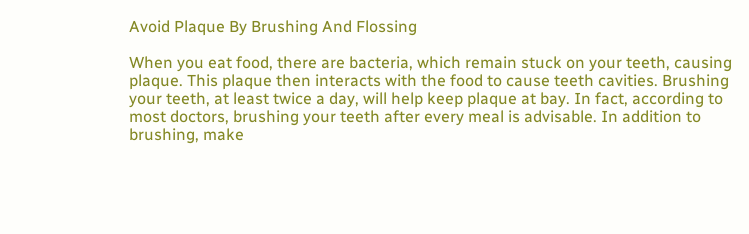Avoid Plaque By Brushing And Flossing

When you eat food, there are bacteria, which remain stuck on your teeth, causing plaque. This plaque then interacts with the food to cause teeth cavities. Brushing your teeth, at least twice a day, will help keep plaque at bay. In fact, according to most doctors, brushing your teeth after every meal is advisable. In addition to brushing, make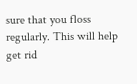sure that you floss regularly. This will help get rid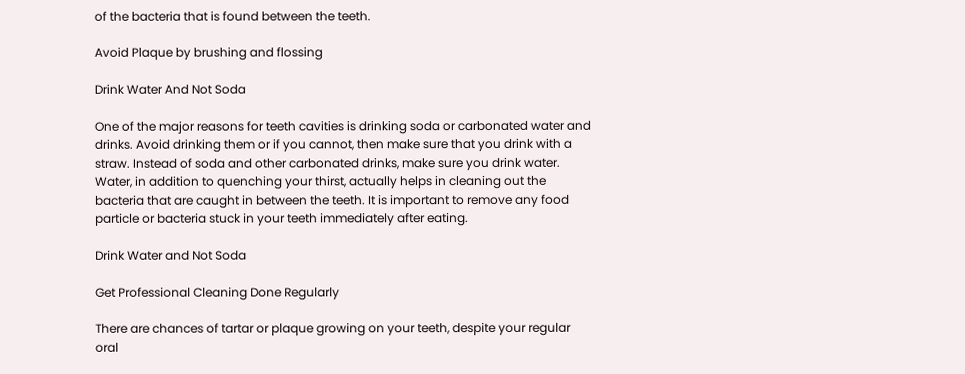of the bacteria that is found between the teeth.

Avoid Plaque by brushing and flossing

Drink Water And Not Soda

One of the major reasons for teeth cavities is drinking soda or carbonated water and drinks. Avoid drinking them or if you cannot, then make sure that you drink with a straw. Instead of soda and other carbonated drinks, make sure you drink water. Water, in addition to quenching your thirst, actually helps in cleaning out the bacteria that are caught in between the teeth. It is important to remove any food particle or bacteria stuck in your teeth immediately after eating.

Drink Water and Not Soda

Get Professional Cleaning Done Regularly

There are chances of tartar or plaque growing on your teeth, despite your regular oral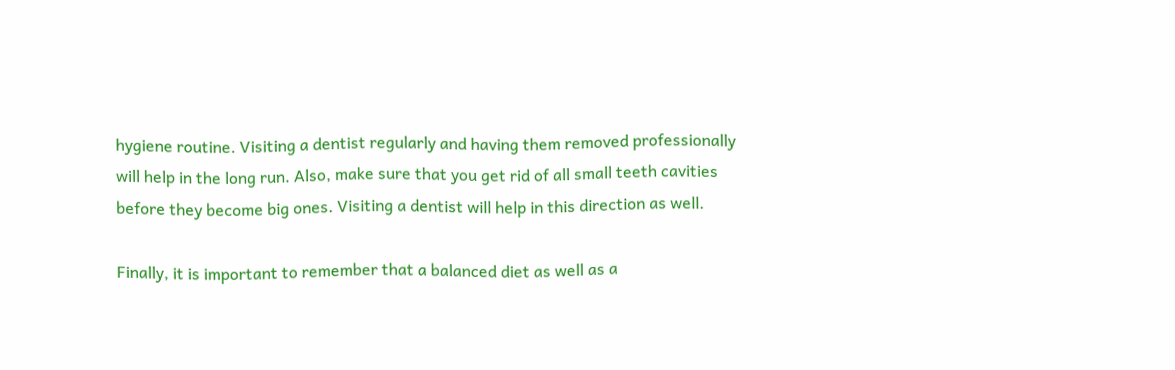hygiene routine. Visiting a dentist regularly and having them removed professionally will help in the long run. Also, make sure that you get rid of all small teeth cavities before they become big ones. Visiting a dentist will help in this direction as well.

Finally, it is important to remember that a balanced diet as well as a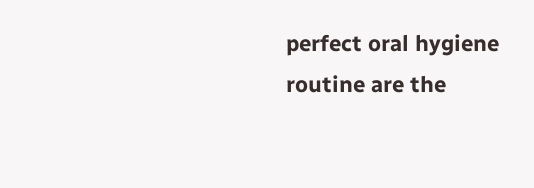perfect oral hygiene routine are the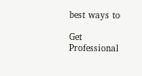best ways to

Get Professional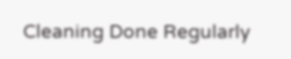Cleaning Done Regularly